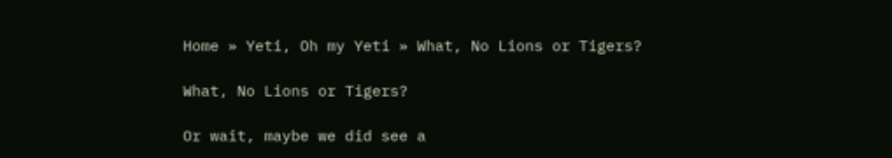Home » Yeti, Oh my Yeti » What, No Lions or Tigers?

What, No Lions or Tigers?

Or wait, maybe we did see a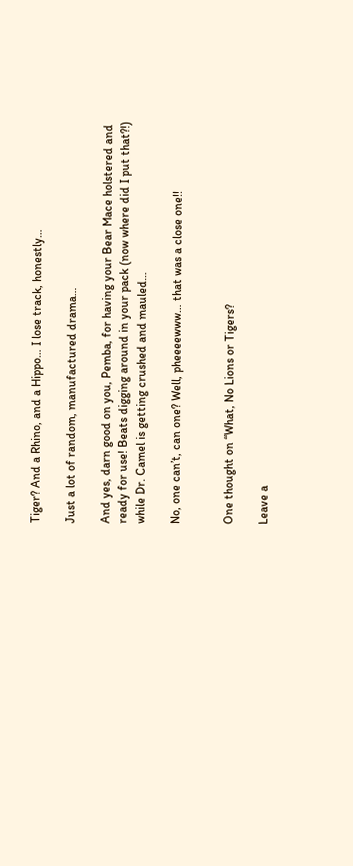Tiger? And a Rhino, and a Hippo… I lose track, honestly…

Just a lot of random, manufactured drama…

And yes, darn good on you, Pemba, for having your Bear Mace holstered and ready for use! Beats digging around in your pack (now where did I put that?!) while Dr. Camel is getting crushed and mauled…

No, one can’t, can one? Well, pheeeewww… that was a close one!!


One thought on “What, No Lions or Tigers?

Leave a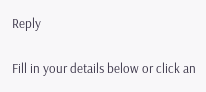Reply

Fill in your details below or click an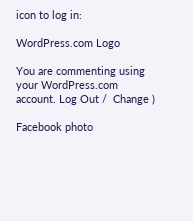icon to log in:

WordPress.com Logo

You are commenting using your WordPress.com account. Log Out /  Change )

Facebook photo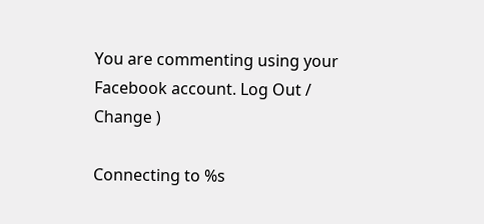You are commenting using your Facebook account. Log Out /  Change )

Connecting to %s